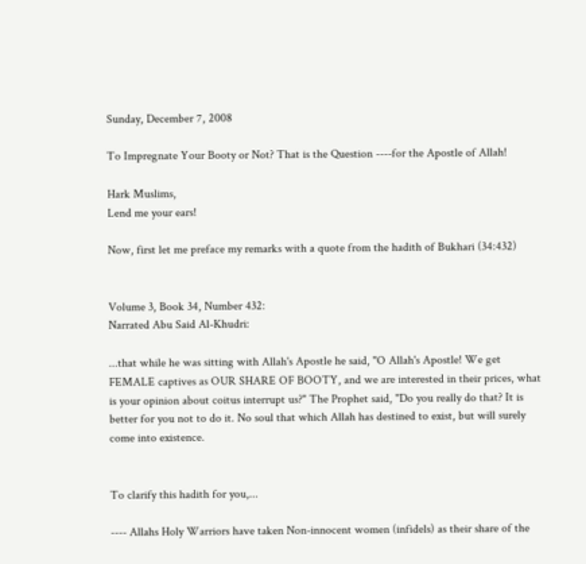Sunday, December 7, 2008

To Impregnate Your Booty or Not? That is the Question ----for the Apostle of Allah!

Hark Muslims,
Lend me your ears!

Now, first let me preface my remarks with a quote from the hadith of Bukhari (34:432)


Volume 3, Book 34, Number 432:
Narrated Abu Said Al-Khudri:

...that while he was sitting with Allah's Apostle he said, "O Allah's Apostle! We get FEMALE captives as OUR SHARE OF BOOTY, and we are interested in their prices, what is your opinion about coitus interrupt us?" The Prophet said, "Do you really do that? It is better for you not to do it. No soul that which Allah has destined to exist, but will surely come into existence.


To clarify this hadith for you,...

---- Allahs Holy Warriors have taken Non-innocent women (infidels) as their share of the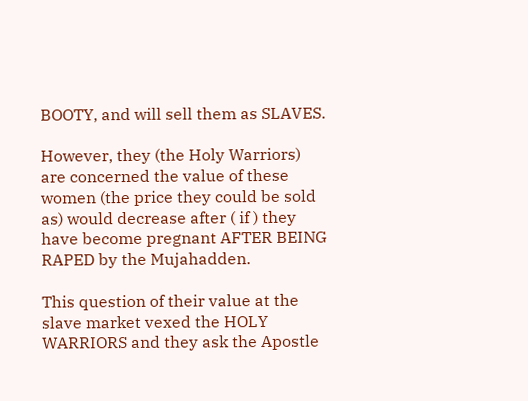BOOTY, and will sell them as SLAVES.

However, they (the Holy Warriors) are concerned the value of these women (the price they could be sold as) would decrease after ( if ) they have become pregnant AFTER BEING RAPED by the Mujahadden.

This question of their value at the slave market vexed the HOLY WARRIORS and they ask the Apostle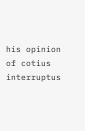his opinion of cotius interruptus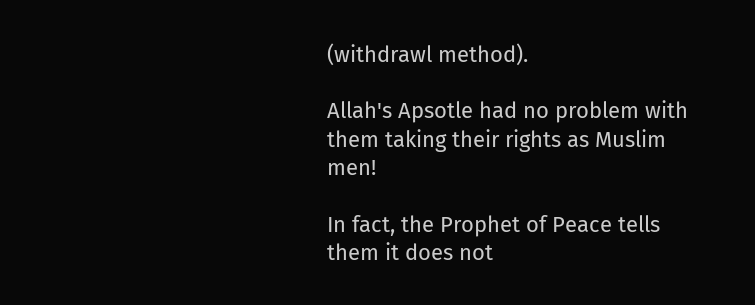(withdrawl method).

Allah's Apsotle had no problem with them taking their rights as Muslim men!

In fact, the Prophet of Peace tells them it does not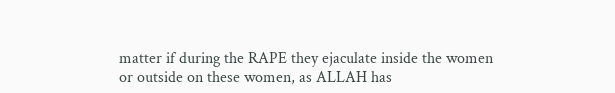matter if during the RAPE they ejaculate inside the women or outside on these women, as ALLAH has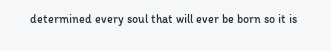determined every soul that will ever be born so it is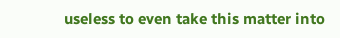useless to even take this matter into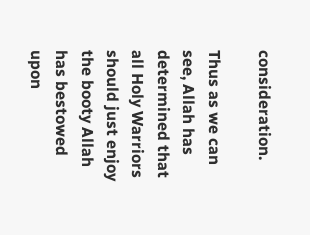consideration.

Thus as we can see, Allah has determined that all Holy Warriors should just enjoy the booty Allah has bestowed upon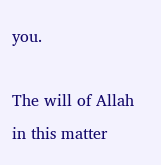you.

The will of Allah in this matter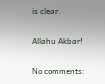is clear.

Allahu Akbar!

No comments: